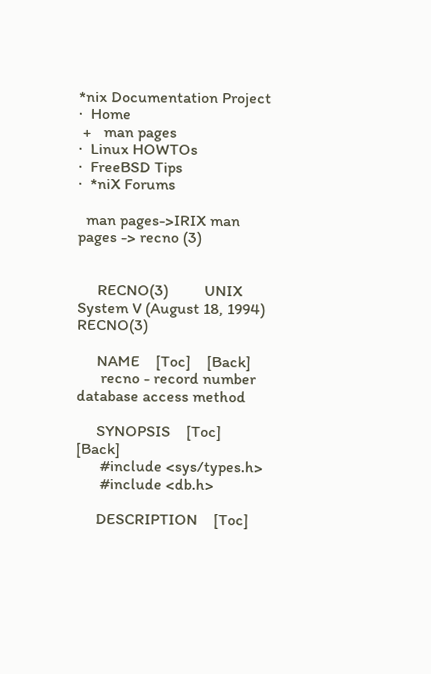*nix Documentation Project
·  Home
 +   man pages
·  Linux HOWTOs
·  FreeBSD Tips
·  *niX Forums

  man pages->IRIX man pages -> recno (3)


     RECNO(3)         UNIX System V (August 18, 1994)         RECNO(3)

     NAME    [Toc]    [Back]
      recno - record number database access method

     SYNOPSIS    [Toc]    [Back]
      #include <sys/types.h>
      #include <db.h>

     DESCRIPTION    [Toc]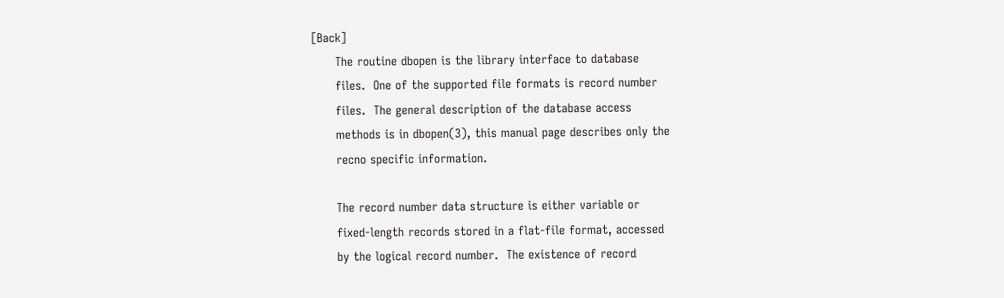[Back]
      The routine dbopen is the library interface to database
      files.  One of the supported file formats is record number
      files.  The general description of the database access
      methods is in dbopen(3), this manual page describes only the
      recno specific information.

      The record number data structure is either variable or
      fixed-length records stored in a flat-file format, accessed
      by the logical record number.  The existence of record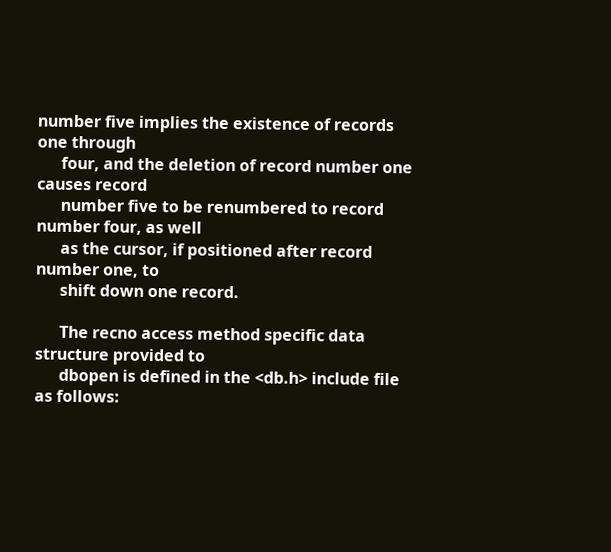number five implies the existence of records one through
      four, and the deletion of record number one causes record
      number five to be renumbered to record number four, as well
      as the cursor, if positioned after record number one, to
      shift down one record.

      The recno access method specific data structure provided to
      dbopen is defined in the <db.h> include file as follows: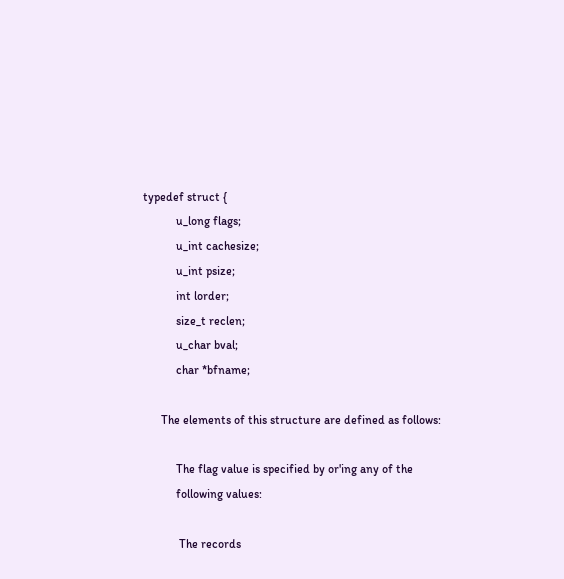typedef struct {
           u_long flags;
           u_int cachesize;
           u_int psize;
           int lorder;
           size_t reclen;
           u_char bval;
           char *bfname;

      The elements of this structure are defined as follows:

           The flag value is specified by or'ing any of the
           following values:

            The records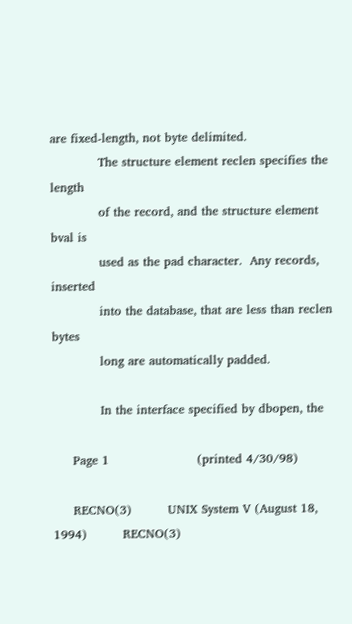are fixed-length, not byte delimited.
            The structure element reclen specifies the length
            of the record, and the structure element bval is
            used as the pad character.  Any records, inserted
            into the database, that are less than reclen bytes
            long are automatically padded.

            In the interface specified by dbopen, the

     Page 1                      (printed 4/30/98)

     RECNO(3)         UNIX System V (August 18, 1994)         RECNO(3)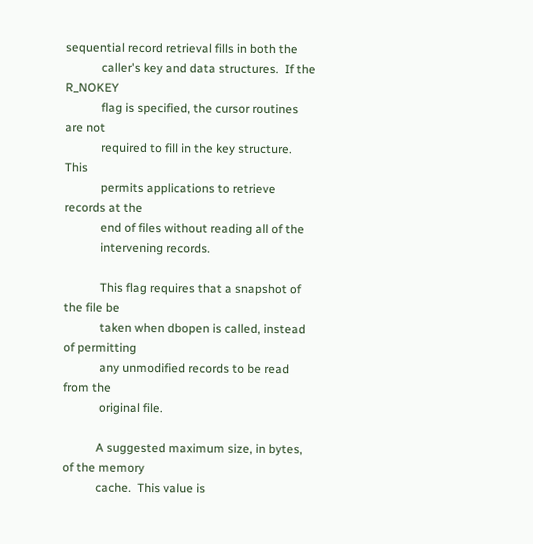sequential record retrieval fills in both the
            caller's key and data structures.  If the R_NOKEY
            flag is specified, the cursor routines are not
            required to fill in the key structure.  This
            permits applications to retrieve records at the
            end of files without reading all of the
            intervening records.

            This flag requires that a snapshot of the file be
            taken when dbopen is called, instead of permitting
            any unmodified records to be read from the
            original file.

           A suggested maximum size, in bytes, of the memory
           cache.  This value is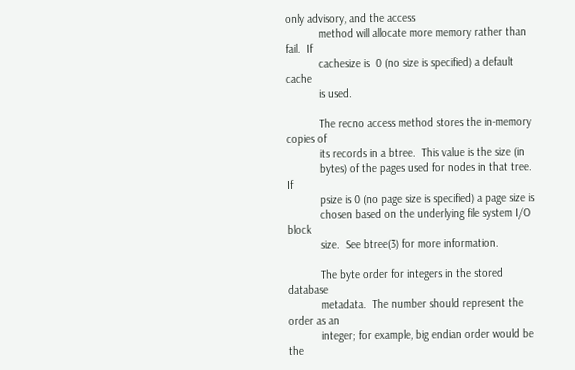only advisory, and the access
           method will allocate more memory rather than fail.  If
           cachesize is  0 (no size is specified) a default cache
           is used.

           The recno access method stores the in-memory copies of
           its records in a btree.  This value is the size (in
           bytes) of the pages used for nodes in that tree.  If
           psize is 0 (no page size is specified) a page size is
           chosen based on the underlying file system I/O block
           size.  See btree(3) for more information.

           The byte order for integers in the stored database
           metadata.  The number should represent the order as an
           integer; for example, big endian order would be the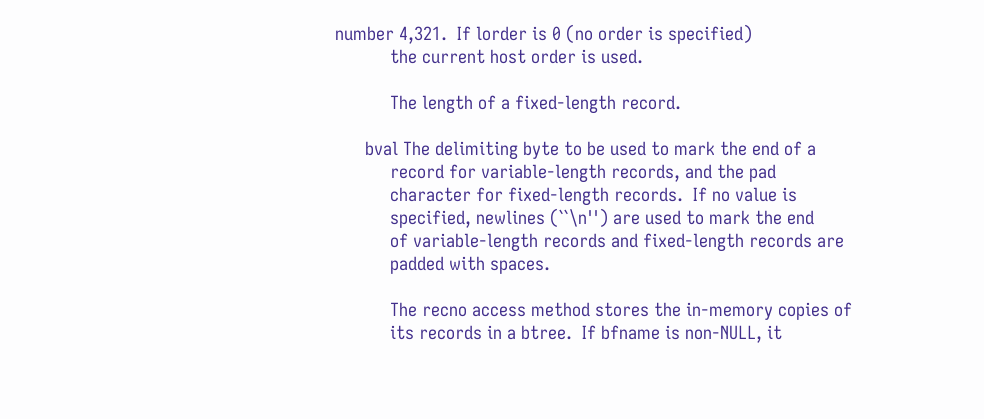number 4,321.  If lorder is 0 (no order is specified)
           the current host order is used.

           The length of a fixed-length record.

      bval The delimiting byte to be used to mark the end of a
           record for variable-length records, and the pad
           character for fixed-length records.  If no value is
           specified, newlines (``\n'') are used to mark the end
           of variable-length records and fixed-length records are
           padded with spaces.

           The recno access method stores the in-memory copies of
           its records in a btree.  If bfname is non-NULL, it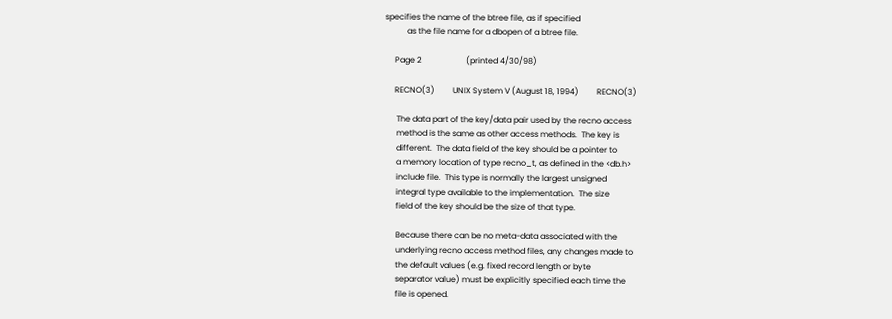specifies the name of the btree file, as if specified
           as the file name for a dbopen of a btree file.

     Page 2                      (printed 4/30/98)

     RECNO(3)         UNIX System V (August 18, 1994)         RECNO(3)

      The data part of the key/data pair used by the recno access
      method is the same as other access methods.  The key is
      different.  The data field of the key should be a pointer to
      a memory location of type recno_t, as defined in the <db.h>
      include file.  This type is normally the largest unsigned
      integral type available to the implementation.  The size
      field of the key should be the size of that type.

      Because there can be no meta-data associated with the
      underlying recno access method files, any changes made to
      the default values (e.g. fixed record length or byte
      separator value) must be explicitly specified each time the
      file is opened.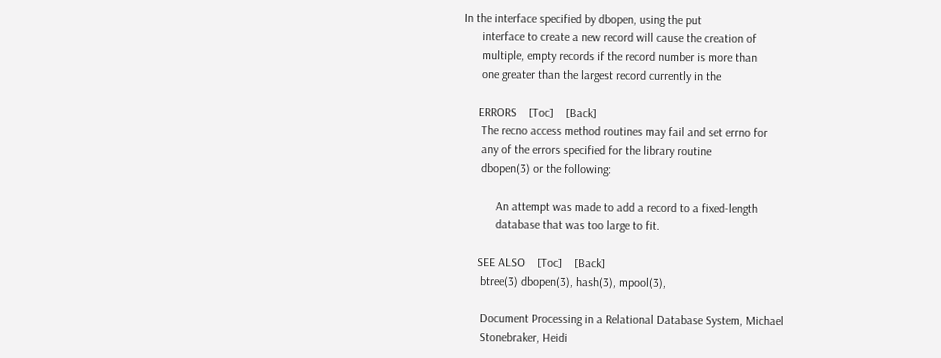In the interface specified by dbopen, using the put
      interface to create a new record will cause the creation of
      multiple, empty records if the record number is more than
      one greater than the largest record currently in the

     ERRORS    [Toc]    [Back]
      The recno access method routines may fail and set errno for
      any of the errors specified for the library routine
      dbopen(3) or the following:

           An attempt was made to add a record to a fixed-length
           database that was too large to fit.

     SEE ALSO    [Toc]    [Back]
      btree(3) dbopen(3), hash(3), mpool(3),

      Document Processing in a Relational Database System, Michael
      Stonebraker, Heidi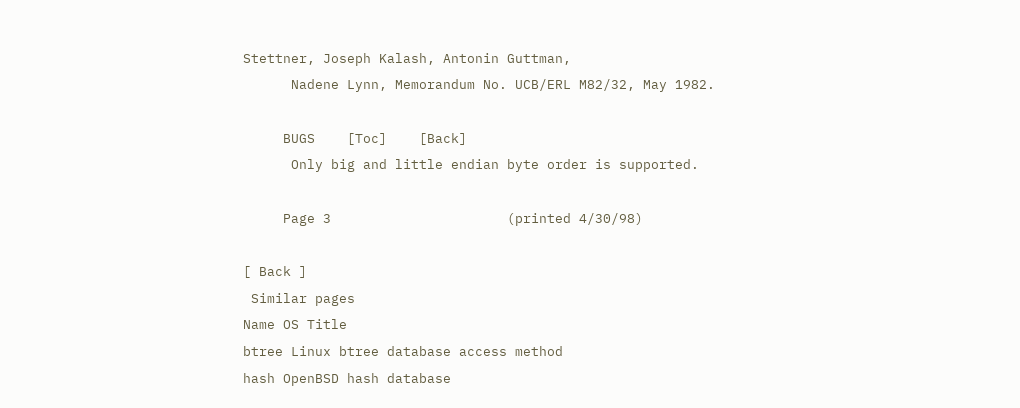Stettner, Joseph Kalash, Antonin Guttman,
      Nadene Lynn, Memorandum No. UCB/ERL M82/32, May 1982.

     BUGS    [Toc]    [Back]
      Only big and little endian byte order is supported.

     Page 3                      (printed 4/30/98)

[ Back ]
 Similar pages
Name OS Title
btree Linux btree database access method
hash OpenBSD hash database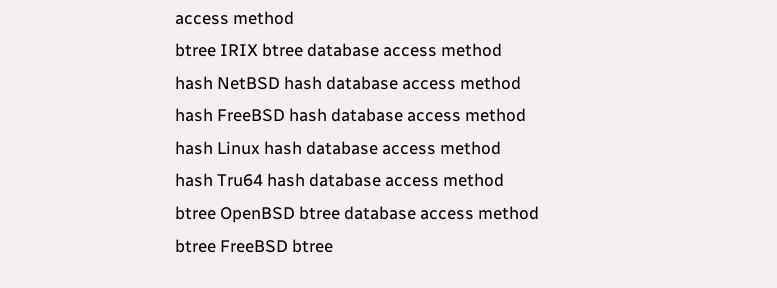access method
btree IRIX btree database access method
hash NetBSD hash database access method
hash FreeBSD hash database access method
hash Linux hash database access method
hash Tru64 hash database access method
btree OpenBSD btree database access method
btree FreeBSD btree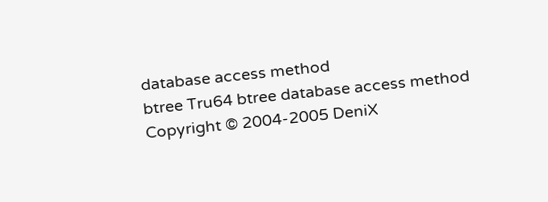database access method
btree Tru64 btree database access method
Copyright © 2004-2005 DeniX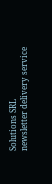Solutions SRL
newsletter delivery service